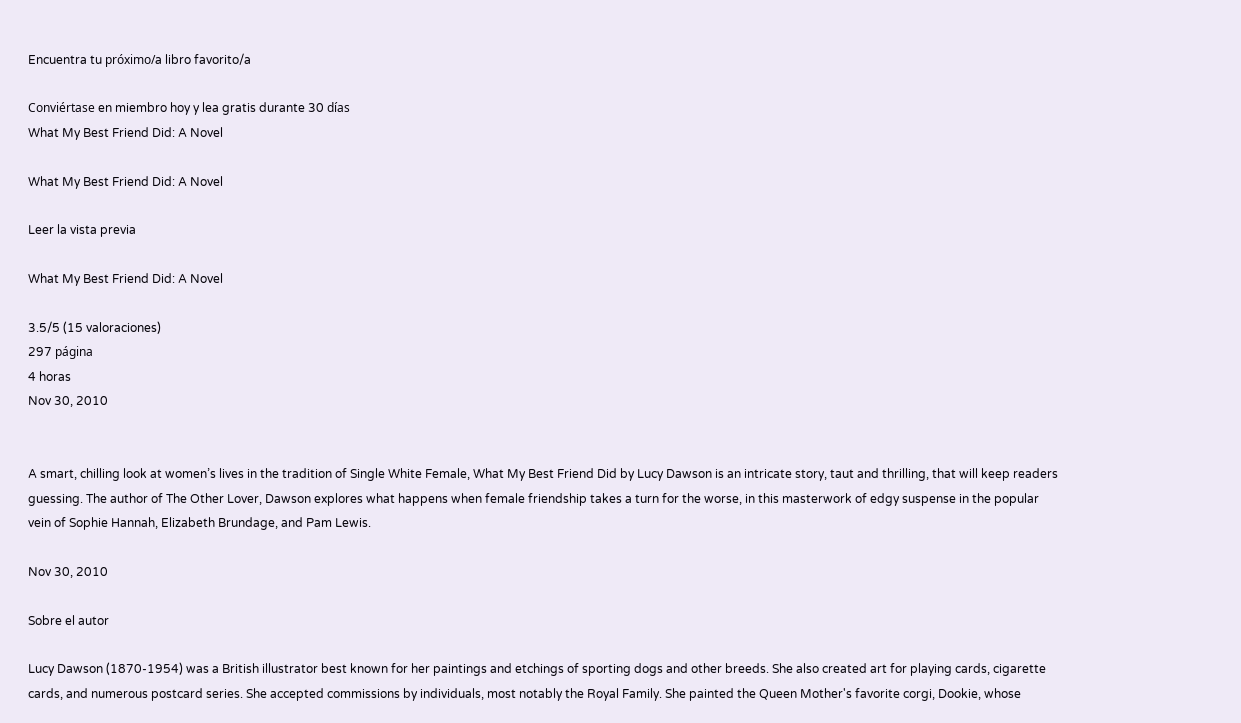Encuentra tu próximo/a libro favorito/a

Conviértase en miembro hoy y lea gratis durante 30 días
What My Best Friend Did: A Novel

What My Best Friend Did: A Novel

Leer la vista previa

What My Best Friend Did: A Novel

3.5/5 (15 valoraciones)
297 página
4 horas
Nov 30, 2010


A smart, chilling look at women’s lives in the tradition of Single White Female, What My Best Friend Did by Lucy Dawson is an intricate story, taut and thrilling, that will keep readers guessing. The author of The Other Lover, Dawson explores what happens when female friendship takes a turn for the worse, in this masterwork of edgy suspense in the popular vein of Sophie Hannah, Elizabeth Brundage, and Pam Lewis.

Nov 30, 2010

Sobre el autor

Lucy Dawson (1870-1954) was a British illustrator best known for her paintings and etchings of sporting dogs and other breeds. She also created art for playing cards, cigarette cards, and numerous postcard series. She accepted commissions by individuals, most notably the Royal Family. She painted the Queen Mother's favorite corgi, Dookie, whose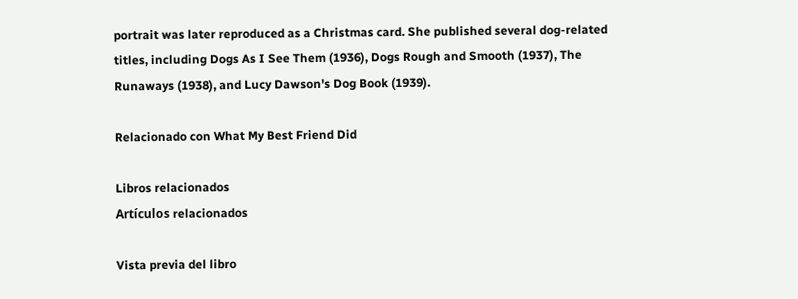portrait was later reproduced as a Christmas card. She published several dog-related titles, including Dogs As I See Them (1936), Dogs Rough and Smooth (1937), The Runaways (1938), and Lucy Dawson's Dog Book (1939).

Relacionado con What My Best Friend Did

Libros relacionados
Artículos relacionados

Vista previa del libro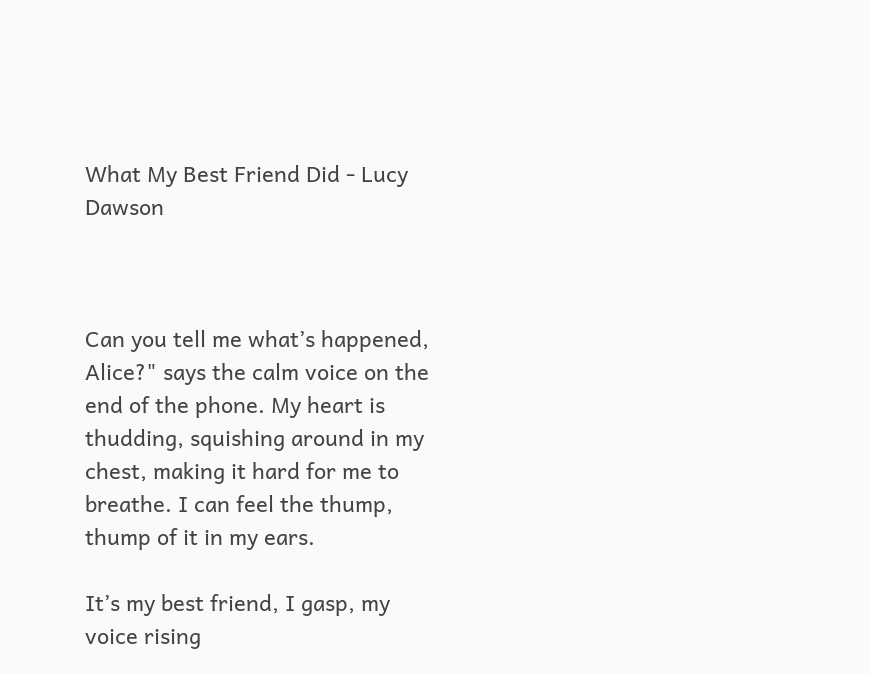What My Best Friend Did - Lucy Dawson



Can you tell me what’s happened, Alice?" says the calm voice on the end of the phone. My heart is thudding, squishing around in my chest, making it hard for me to breathe. I can feel the thump, thump of it in my ears.

It’s my best friend, I gasp, my voice rising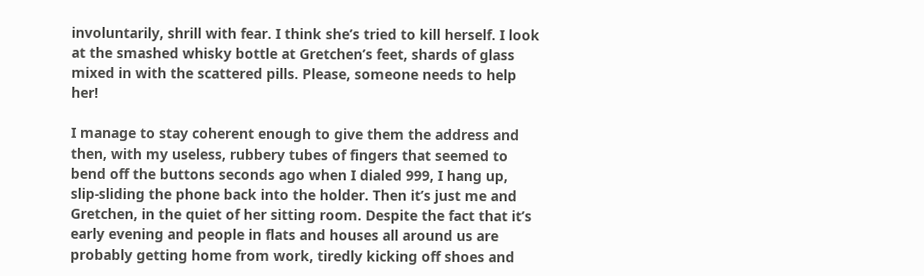involuntarily, shrill with fear. I think she’s tried to kill herself. I look at the smashed whisky bottle at Gretchen’s feet, shards of glass mixed in with the scattered pills. Please, someone needs to help her!

I manage to stay coherent enough to give them the address and then, with my useless, rubbery tubes of fingers that seemed to bend off the buttons seconds ago when I dialed 999, I hang up, slip-sliding the phone back into the holder. Then it’s just me and Gretchen, in the quiet of her sitting room. Despite the fact that it’s early evening and people in flats and houses all around us are probably getting home from work, tiredly kicking off shoes and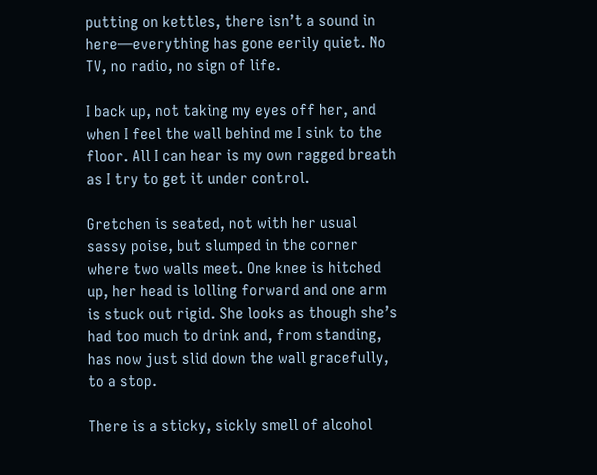putting on kettles, there isn’t a sound in here—everything has gone eerily quiet. No TV, no radio, no sign of life.

I back up, not taking my eyes off her, and when I feel the wall behind me I sink to the floor. All I can hear is my own ragged breath as I try to get it under control.

Gretchen is seated, not with her usual sassy poise, but slumped in the corner where two walls meet. One knee is hitched up, her head is lolling forward and one arm is stuck out rigid. She looks as though she’s had too much to drink and, from standing, has now just slid down the wall gracefully, to a stop.

There is a sticky, sickly smell of alcohol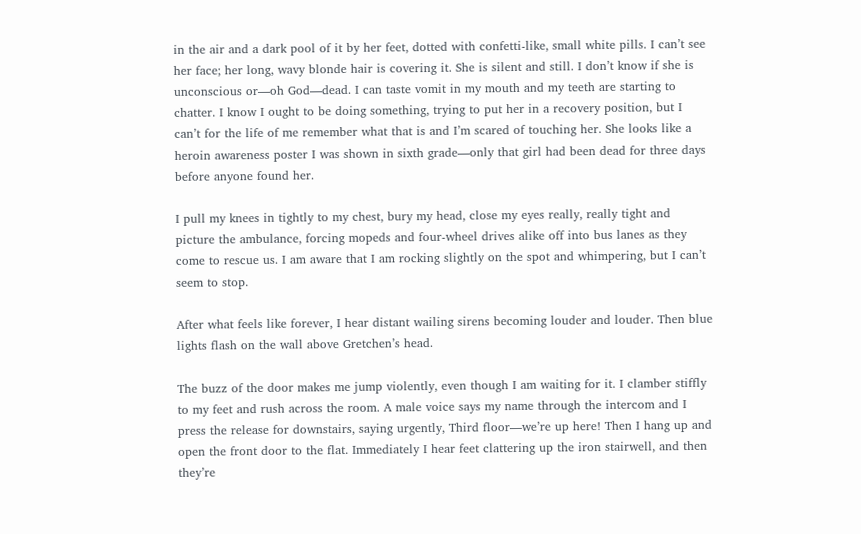in the air and a dark pool of it by her feet, dotted with confetti-like, small white pills. I can’t see her face; her long, wavy blonde hair is covering it. She is silent and still. I don’t know if she is unconscious or—oh God—dead. I can taste vomit in my mouth and my teeth are starting to chatter. I know I ought to be doing something, trying to put her in a recovery position, but I can’t for the life of me remember what that is and I’m scared of touching her. She looks like a heroin awareness poster I was shown in sixth grade—only that girl had been dead for three days before anyone found her.

I pull my knees in tightly to my chest, bury my head, close my eyes really, really tight and picture the ambulance, forcing mopeds and four-wheel drives alike off into bus lanes as they come to rescue us. I am aware that I am rocking slightly on the spot and whimpering, but I can’t seem to stop.

After what feels like forever, I hear distant wailing sirens becoming louder and louder. Then blue lights flash on the wall above Gretchen’s head.

The buzz of the door makes me jump violently, even though I am waiting for it. I clamber stiffly to my feet and rush across the room. A male voice says my name through the intercom and I press the release for downstairs, saying urgently, Third floor—we’re up here! Then I hang up and open the front door to the flat. Immediately I hear feet clattering up the iron stairwell, and then they’re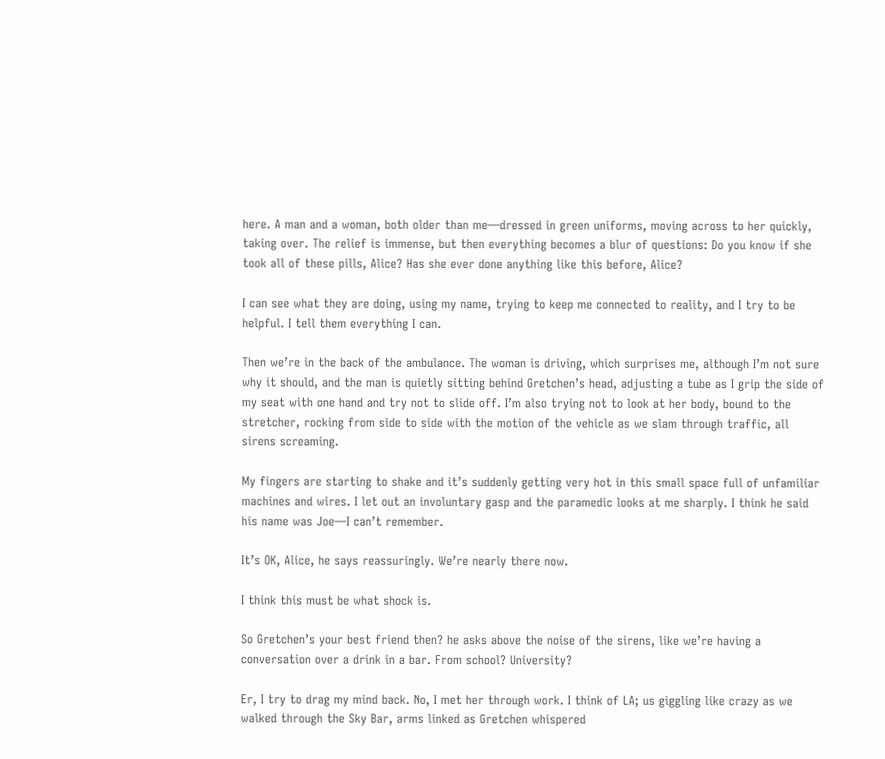here. A man and a woman, both older than me—dressed in green uniforms, moving across to her quickly, taking over. The relief is immense, but then everything becomes a blur of questions: Do you know if she took all of these pills, Alice? Has she ever done anything like this before, Alice?

I can see what they are doing, using my name, trying to keep me connected to reality, and I try to be helpful. I tell them everything I can.

Then we’re in the back of the ambulance. The woman is driving, which surprises me, although I’m not sure why it should, and the man is quietly sitting behind Gretchen’s head, adjusting a tube as I grip the side of my seat with one hand and try not to slide off. I’m also trying not to look at her body, bound to the stretcher, rocking from side to side with the motion of the vehicle as we slam through traffic, all sirens screaming.

My fingers are starting to shake and it’s suddenly getting very hot in this small space full of unfamiliar machines and wires. I let out an involuntary gasp and the paramedic looks at me sharply. I think he said his name was Joe—I can’t remember.

It’s OK, Alice, he says reassuringly. We’re nearly there now.

I think this must be what shock is.

So Gretchen’s your best friend then? he asks above the noise of the sirens, like we’re having a conversation over a drink in a bar. From school? University?

Er, I try to drag my mind back. No, I met her through work. I think of LA; us giggling like crazy as we walked through the Sky Bar, arms linked as Gretchen whispered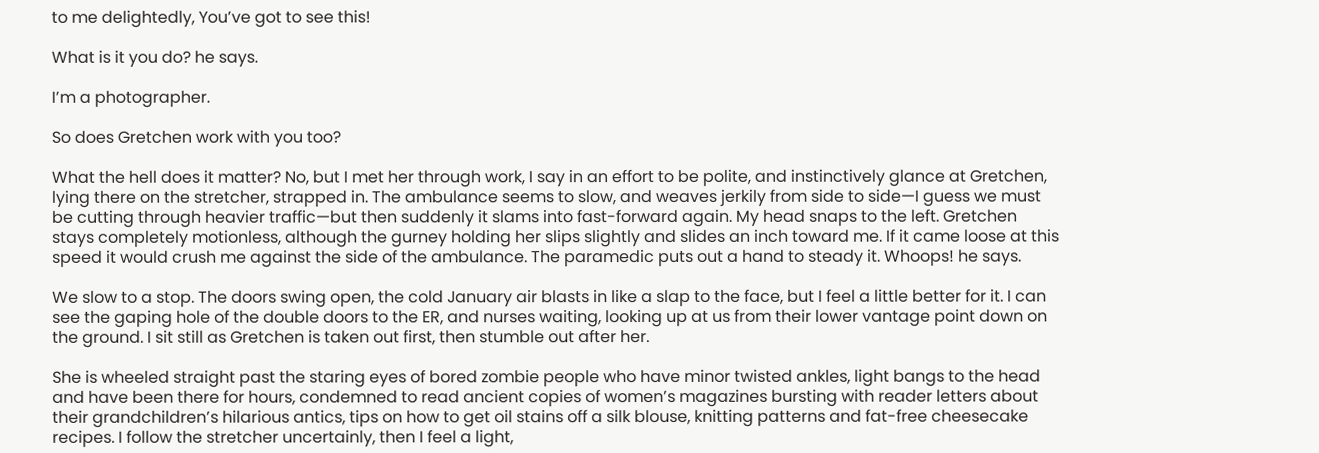to me delightedly, You’ve got to see this!

What is it you do? he says.

I’m a photographer.

So does Gretchen work with you too?

What the hell does it matter? No, but I met her through work, I say in an effort to be polite, and instinctively glance at Gretchen, lying there on the stretcher, strapped in. The ambulance seems to slow, and weaves jerkily from side to side—I guess we must be cutting through heavier traffic—but then suddenly it slams into fast-forward again. My head snaps to the left. Gretchen stays completely motionless, although the gurney holding her slips slightly and slides an inch toward me. If it came loose at this speed it would crush me against the side of the ambulance. The paramedic puts out a hand to steady it. Whoops! he says.

We slow to a stop. The doors swing open, the cold January air blasts in like a slap to the face, but I feel a little better for it. I can see the gaping hole of the double doors to the ER, and nurses waiting, looking up at us from their lower vantage point down on the ground. I sit still as Gretchen is taken out first, then stumble out after her.

She is wheeled straight past the staring eyes of bored zombie people who have minor twisted ankles, light bangs to the head and have been there for hours, condemned to read ancient copies of women’s magazines bursting with reader letters about their grandchildren’s hilarious antics, tips on how to get oil stains off a silk blouse, knitting patterns and fat-free cheesecake recipes. I follow the stretcher uncertainly, then I feel a light,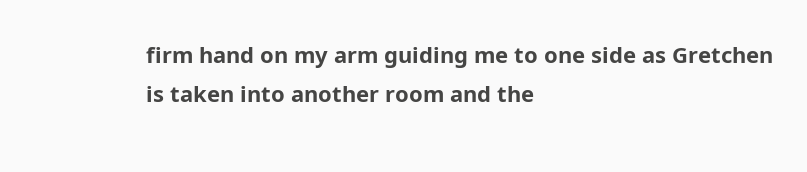firm hand on my arm guiding me to one side as Gretchen is taken into another room and the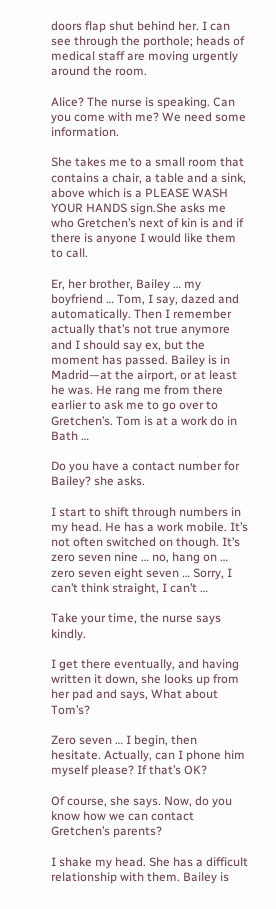doors flap shut behind her. I can see through the porthole; heads of medical staff are moving urgently around the room.

Alice? The nurse is speaking. Can you come with me? We need some information.

She takes me to a small room that contains a chair, a table and a sink, above which is a PLEASE WASH YOUR HANDS sign.She asks me who Gretchen’s next of kin is and if there is anyone I would like them to call.

Er, her brother, Bailey … my boyfriend … Tom, I say, dazed and automatically. Then I remember actually that’s not true anymore and I should say ex, but the moment has passed. Bailey is in Madrid—at the airport, or at least he was. He rang me from there earlier to ask me to go over to Gretchen’s. Tom is at a work do in Bath …

Do you have a contact number for Bailey? she asks.

I start to shift through numbers in my head. He has a work mobile. It’s not often switched on though. It’s zero seven nine … no, hang on … zero seven eight seven … Sorry, I can’t think straight, I can’t …

Take your time, the nurse says kindly.

I get there eventually, and having written it down, she looks up from her pad and says, What about Tom’s?

Zero seven … I begin, then hesitate. Actually, can I phone him myself please? If that’s OK?

Of course, she says. Now, do you know how we can contact Gretchen’s parents?

I shake my head. She has a difficult relationship with them. Bailey is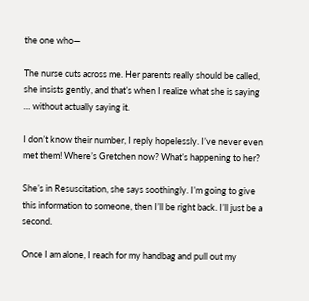the one who—

The nurse cuts across me. Her parents really should be called, she insists gently, and that’s when I realize what she is saying … without actually saying it.

I don’t know their number, I reply hopelessly. I’ve never even met them! Where’s Gretchen now? What’s happening to her?

She’s in Resuscitation, she says soothingly. I’m going to give this information to someone, then I’ll be right back. I’ll just be a second.

Once I am alone, I reach for my handbag and pull out my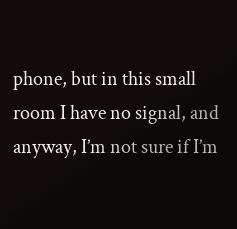phone, but in this small room I have no signal, and anyway, I’m not sure if I’m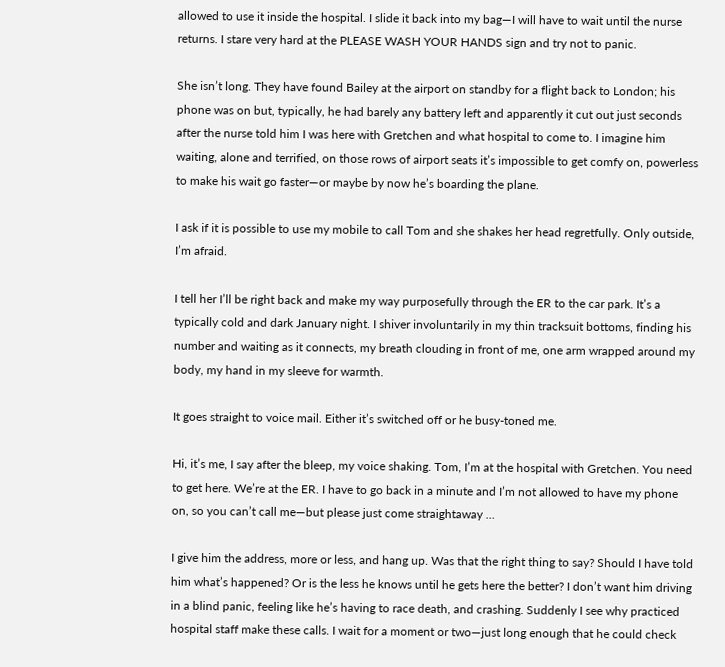allowed to use it inside the hospital. I slide it back into my bag—I will have to wait until the nurse returns. I stare very hard at the PLEASE WASH YOUR HANDS sign and try not to panic.

She isn’t long. They have found Bailey at the airport on standby for a flight back to London; his phone was on but, typically, he had barely any battery left and apparently it cut out just seconds after the nurse told him I was here with Gretchen and what hospital to come to. I imagine him waiting, alone and terrified, on those rows of airport seats it’s impossible to get comfy on, powerless to make his wait go faster—or maybe by now he’s boarding the plane.

I ask if it is possible to use my mobile to call Tom and she shakes her head regretfully. Only outside, I’m afraid.

I tell her I’ll be right back and make my way purposefully through the ER to the car park. It’s a typically cold and dark January night. I shiver involuntarily in my thin tracksuit bottoms, finding his number and waiting as it connects, my breath clouding in front of me, one arm wrapped around my body, my hand in my sleeve for warmth.

It goes straight to voice mail. Either it’s switched off or he busy-toned me.

Hi, it’s me, I say after the bleep, my voice shaking. Tom, I’m at the hospital with Gretchen. You need to get here. We’re at the ER. I have to go back in a minute and I’m not allowed to have my phone on, so you can’t call me—but please just come straightaway …

I give him the address, more or less, and hang up. Was that the right thing to say? Should I have told him what’s happened? Or is the less he knows until he gets here the better? I don’t want him driving in a blind panic, feeling like he’s having to race death, and crashing. Suddenly I see why practiced hospital staff make these calls. I wait for a moment or two—just long enough that he could check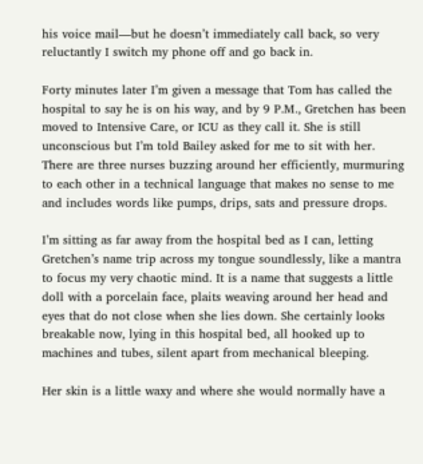his voice mail—but he doesn’t immediately call back, so very reluctantly I switch my phone off and go back in.

Forty minutes later I’m given a message that Tom has called the hospital to say he is on his way, and by 9 P.M., Gretchen has been moved to Intensive Care, or ICU as they call it. She is still unconscious but I’m told Bailey asked for me to sit with her. There are three nurses buzzing around her efficiently, murmuring to each other in a technical language that makes no sense to me and includes words like pumps, drips, sats and pressure drops.

I’m sitting as far away from the hospital bed as I can, letting Gretchen’s name trip across my tongue soundlessly, like a mantra to focus my very chaotic mind. It is a name that suggests a little doll with a porcelain face, plaits weaving around her head and eyes that do not close when she lies down. She certainly looks breakable now, lying in this hospital bed, all hooked up to machines and tubes, silent apart from mechanical bleeping.

Her skin is a little waxy and where she would normally have a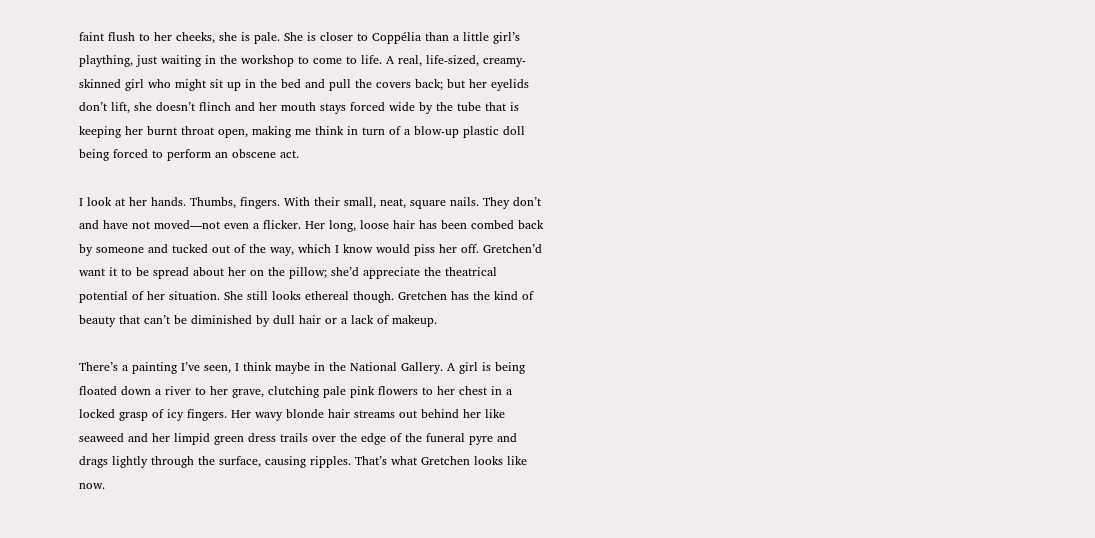faint flush to her cheeks, she is pale. She is closer to Coppélia than a little girl’s plaything, just waiting in the workshop to come to life. A real, life-sized, creamy-skinned girl who might sit up in the bed and pull the covers back; but her eyelids don’t lift, she doesn’t flinch and her mouth stays forced wide by the tube that is keeping her burnt throat open, making me think in turn of a blow-up plastic doll being forced to perform an obscene act.

I look at her hands. Thumbs, fingers. With their small, neat, square nails. They don’t and have not moved—not even a flicker. Her long, loose hair has been combed back by someone and tucked out of the way, which I know would piss her off. Gretchen’d want it to be spread about her on the pillow; she’d appreciate the theatrical potential of her situation. She still looks ethereal though. Gretchen has the kind of beauty that can’t be diminished by dull hair or a lack of makeup.

There’s a painting I’ve seen, I think maybe in the National Gallery. A girl is being floated down a river to her grave, clutching pale pink flowers to her chest in a locked grasp of icy fingers. Her wavy blonde hair streams out behind her like seaweed and her limpid green dress trails over the edge of the funeral pyre and drags lightly through the surface, causing ripples. That’s what Gretchen looks like now.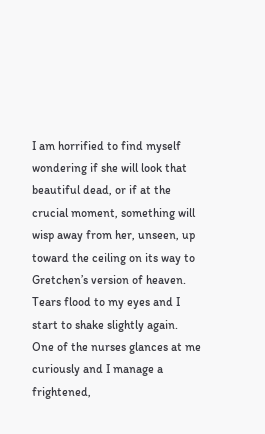I am horrified to find myself wondering if she will look that beautiful dead, or if at the crucial moment, something will wisp away from her, unseen, up toward the ceiling on its way to Gretchen’s version of heaven. Tears flood to my eyes and I start to shake slightly again. One of the nurses glances at me curiously and I manage a frightened,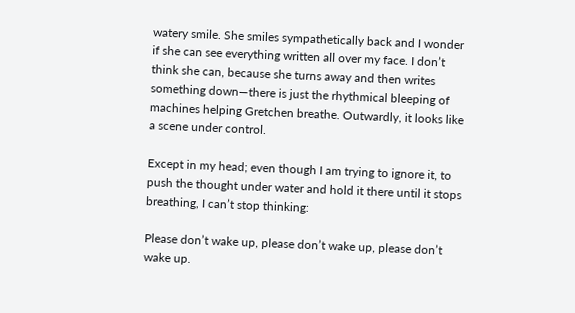watery smile. She smiles sympathetically back and I wonder if she can see everything written all over my face. I don’t think she can, because she turns away and then writes something down—there is just the rhythmical bleeping of machines helping Gretchen breathe. Outwardly, it looks like a scene under control.

Except in my head; even though I am trying to ignore it, to push the thought under water and hold it there until it stops breathing, I can’t stop thinking:

Please don’t wake up, please don’t wake up, please don’t wake up.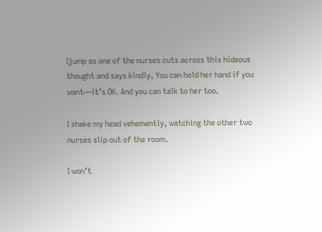Ijump as one of the nurses cuts across this hideous thought and says kindly, You can hold her hand if you want—it’s OK. And you can talk to her too.

I shake my head vehemently, watching the other two nurses slip out of the room.

I won’t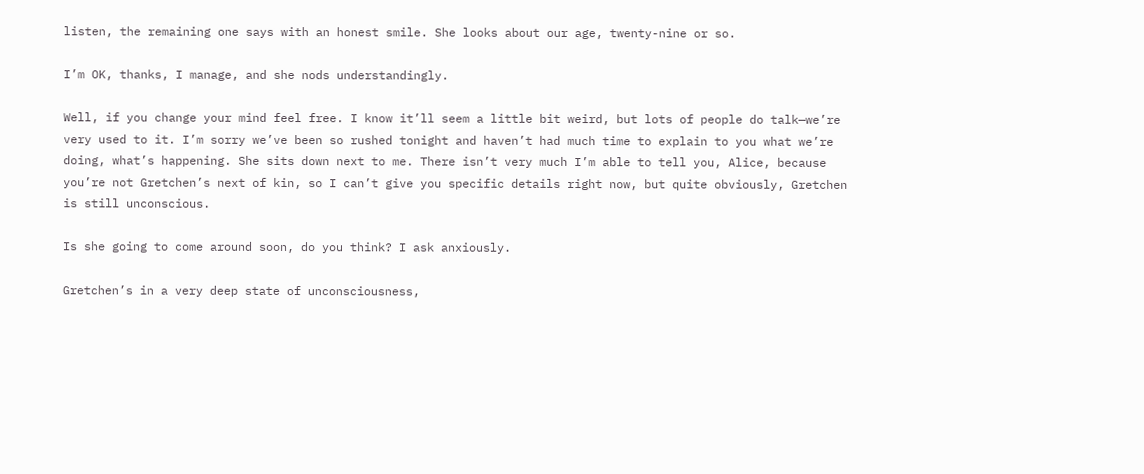listen, the remaining one says with an honest smile. She looks about our age, twenty-nine or so.

I’m OK, thanks, I manage, and she nods understandingly.

Well, if you change your mind feel free. I know it’ll seem a little bit weird, but lots of people do talk—we’re very used to it. I’m sorry we’ve been so rushed tonight and haven’t had much time to explain to you what we’re doing, what’s happening. She sits down next to me. There isn’t very much I’m able to tell you, Alice, because you’re not Gretchen’s next of kin, so I can’t give you specific details right now, but quite obviously, Gretchen is still unconscious.

Is she going to come around soon, do you think? I ask anxiously.

Gretchen’s in a very deep state of unconsciousness,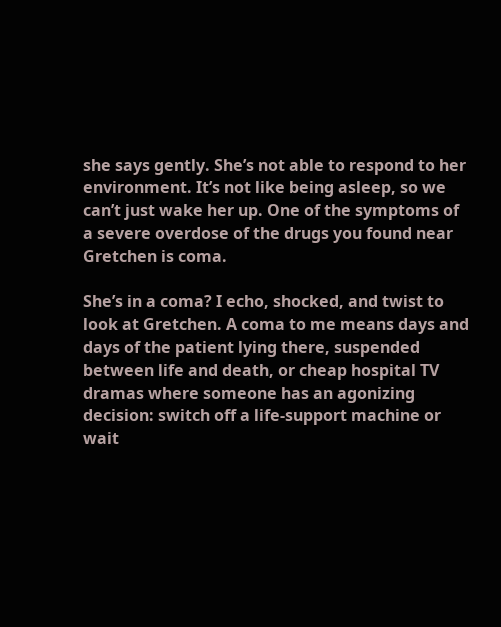she says gently. She’s not able to respond to her environment. It’s not like being asleep, so we can’t just wake her up. One of the symptoms of a severe overdose of the drugs you found near Gretchen is coma.

She’s in a coma? I echo, shocked, and twist to look at Gretchen. A coma to me means days and days of the patient lying there, suspended between life and death, or cheap hospital TV dramas where someone has an agonizing decision: switch off a life-support machine or wait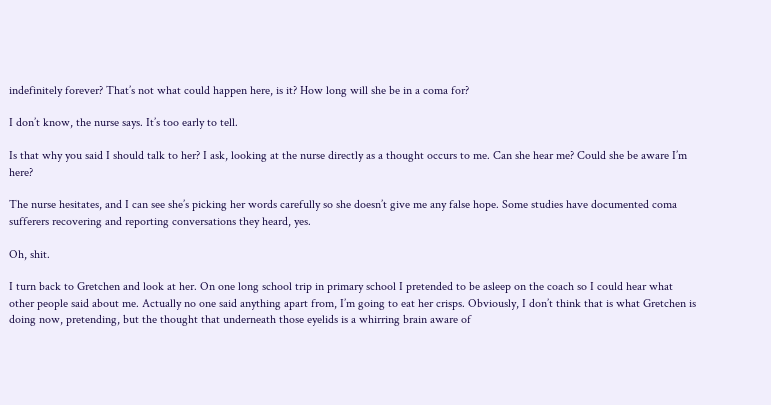indefinitely forever? That’s not what could happen here, is it? How long will she be in a coma for?

I don’t know, the nurse says. It’s too early to tell.

Is that why you said I should talk to her? I ask, looking at the nurse directly as a thought occurs to me. Can she hear me? Could she be aware I’m here?

The nurse hesitates, and I can see she’s picking her words carefully so she doesn’t give me any false hope. Some studies have documented coma sufferers recovering and reporting conversations they heard, yes.

Oh, shit.

I turn back to Gretchen and look at her. On one long school trip in primary school I pretended to be asleep on the coach so I could hear what other people said about me. Actually no one said anything apart from, I’m going to eat her crisps. Obviously, I don’t think that is what Gretchen is doing now, pretending, but the thought that underneath those eyelids is a whirring brain aware of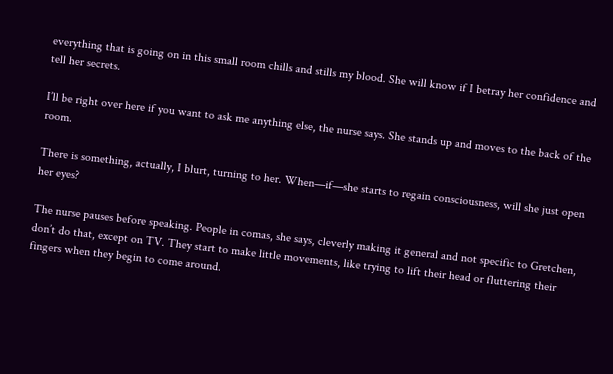everything that is going on in this small room chills and stills my blood. She will know if I betray her confidence and tell her secrets.

I’ll be right over here if you want to ask me anything else, the nurse says. She stands up and moves to the back of the room.

There is something, actually, I blurt, turning to her. When—if—she starts to regain consciousness, will she just open her eyes?

The nurse pauses before speaking. People in comas, she says, cleverly making it general and not specific to Gretchen, don’t do that, except on TV. They start to make little movements, like trying to lift their head or fluttering their fingers when they begin to come around.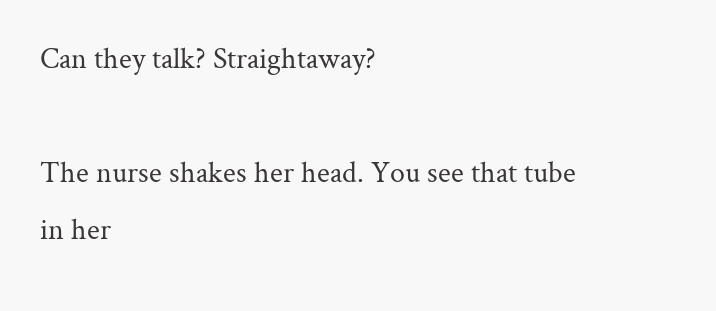Can they talk? Straightaway?

The nurse shakes her head. You see that tube in her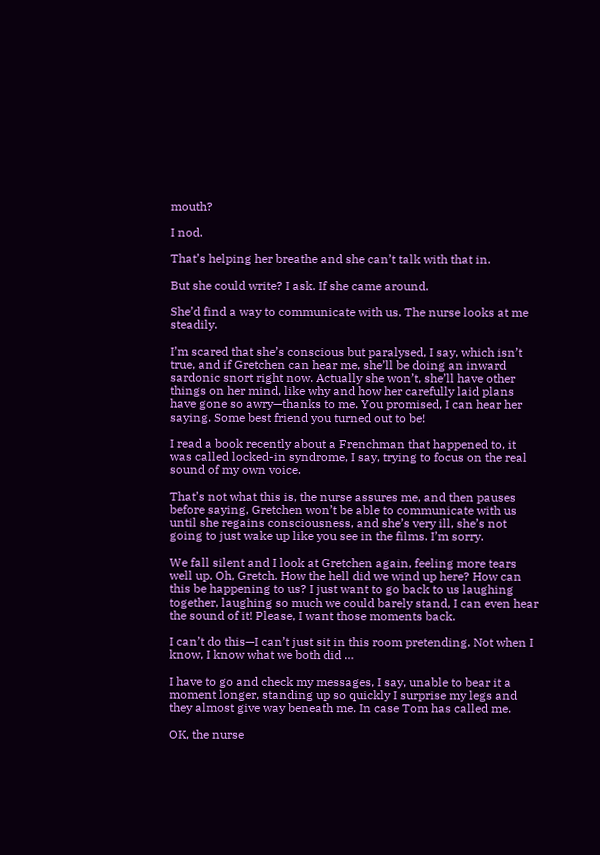mouth?

I nod.

That’s helping her breathe and she can’t talk with that in.

But she could write? I ask. If she came around.

She’d find a way to communicate with us. The nurse looks at me steadily.

I’m scared that she’s conscious but paralysed, I say, which isn’t true, and if Gretchen can hear me, she’ll be doing an inward sardonic snort right now. Actually she won’t, she’ll have other things on her mind, like why and how her carefully laid plans have gone so awry—thanks to me. You promised, I can hear her saying. Some best friend you turned out to be!

I read a book recently about a Frenchman that happened to, it was called locked-in syndrome, I say, trying to focus on the real sound of my own voice.

That’s not what this is, the nurse assures me, and then pauses before saying, Gretchen won’t be able to communicate with us until she regains consciousness, and she’s very ill, she’s not going to just wake up like you see in the films. I’m sorry.

We fall silent and I look at Gretchen again, feeling more tears well up. Oh, Gretch. How the hell did we wind up here? How can this be happening to us? I just want to go back to us laughing together, laughing so much we could barely stand, I can even hear the sound of it! Please, I want those moments back.

I can’t do this—I can’t just sit in this room pretending. Not when I know, I know what we both did …

I have to go and check my messages, I say, unable to bear it a moment longer, standing up so quickly I surprise my legs and they almost give way beneath me. In case Tom has called me.

OK, the nurse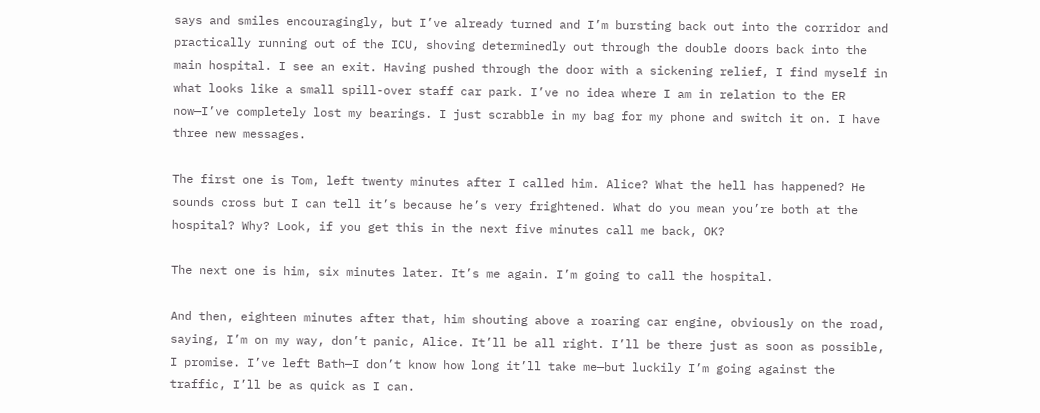says and smiles encouragingly, but I’ve already turned and I’m bursting back out into the corridor and practically running out of the ICU, shoving determinedly out through the double doors back into the main hospital. I see an exit. Having pushed through the door with a sickening relief, I find myself in what looks like a small spill-over staff car park. I’ve no idea where I am in relation to the ER now—I’ve completely lost my bearings. I just scrabble in my bag for my phone and switch it on. I have three new messages.

The first one is Tom, left twenty minutes after I called him. Alice? What the hell has happened? He sounds cross but I can tell it’s because he’s very frightened. What do you mean you’re both at the hospital? Why? Look, if you get this in the next five minutes call me back, OK?

The next one is him, six minutes later. It’s me again. I’m going to call the hospital.

And then, eighteen minutes after that, him shouting above a roaring car engine, obviously on the road, saying, I’m on my way, don’t panic, Alice. It’ll be all right. I’ll be there just as soon as possible, I promise. I’ve left Bath—I don’t know how long it’ll take me—but luckily I’m going against the traffic, I’ll be as quick as I can.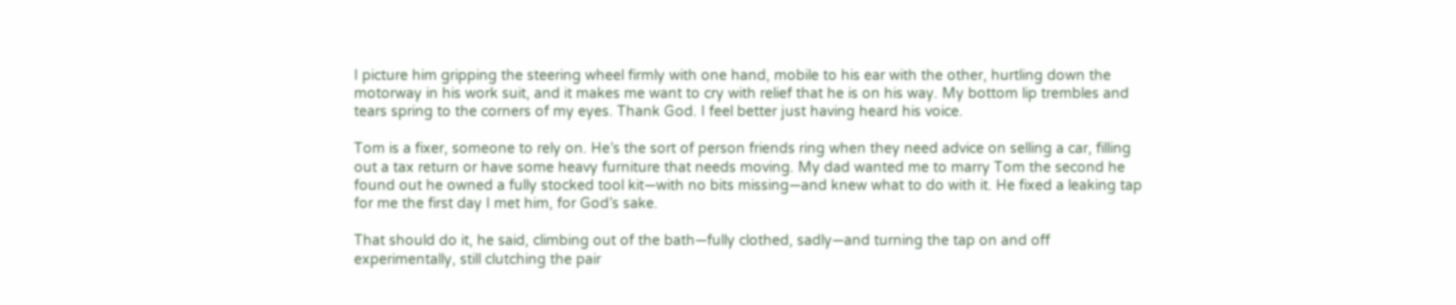I picture him gripping the steering wheel firmly with one hand, mobile to his ear with the other, hurtling down the motorway in his work suit, and it makes me want to cry with relief that he is on his way. My bottom lip trembles and tears spring to the corners of my eyes. Thank God. I feel better just having heard his voice.

Tom is a fixer, someone to rely on. He’s the sort of person friends ring when they need advice on selling a car, filling out a tax return or have some heavy furniture that needs moving. My dad wanted me to marry Tom the second he found out he owned a fully stocked tool kit—with no bits missing—and knew what to do with it. He fixed a leaking tap for me the first day I met him, for God’s sake.

That should do it, he said, climbing out of the bath—fully clothed, sadly—and turning the tap on and off experimentally, still clutching the pair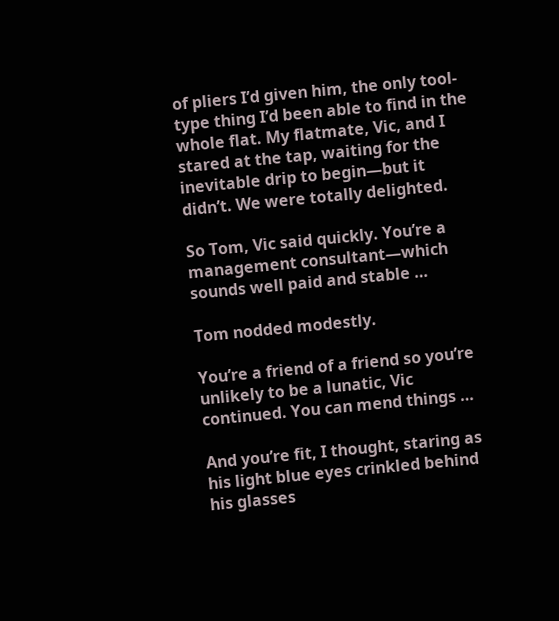of pliers I’d given him, the only tool-type thing I’d been able to find in the whole flat. My flatmate, Vic, and I stared at the tap, waiting for the inevitable drip to begin—but it didn’t. We were totally delighted.

So Tom, Vic said quickly. You’re a management consultant—which sounds well paid and stable …

Tom nodded modestly.

You’re a friend of a friend so you’re unlikely to be a lunatic, Vic continued. You can mend things …

And you’re fit, I thought, staring as his light blue eyes crinkled behind his glasses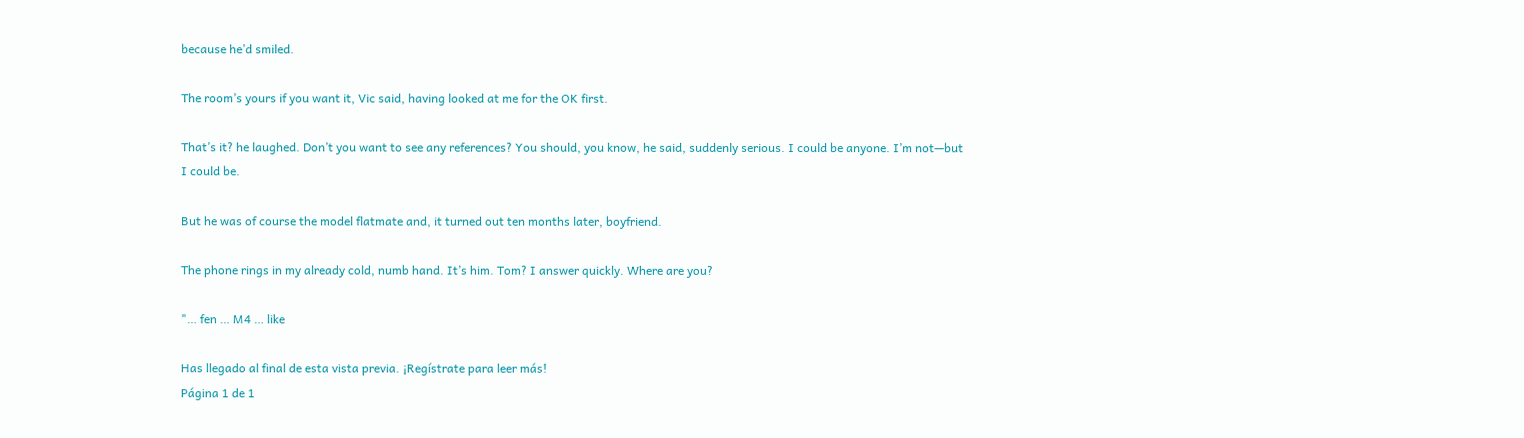because he’d smiled.

The room’s yours if you want it, Vic said, having looked at me for the OK first.

That’s it? he laughed. Don’t you want to see any references? You should, you know, he said, suddenly serious. I could be anyone. I’m not—but I could be.

But he was of course the model flatmate and, it turned out ten months later, boyfriend.

The phone rings in my already cold, numb hand. It’s him. Tom? I answer quickly. Where are you?

"… fen … M4 … like

Has llegado al final de esta vista previa. ¡Regístrate para leer más!
Página 1 de 1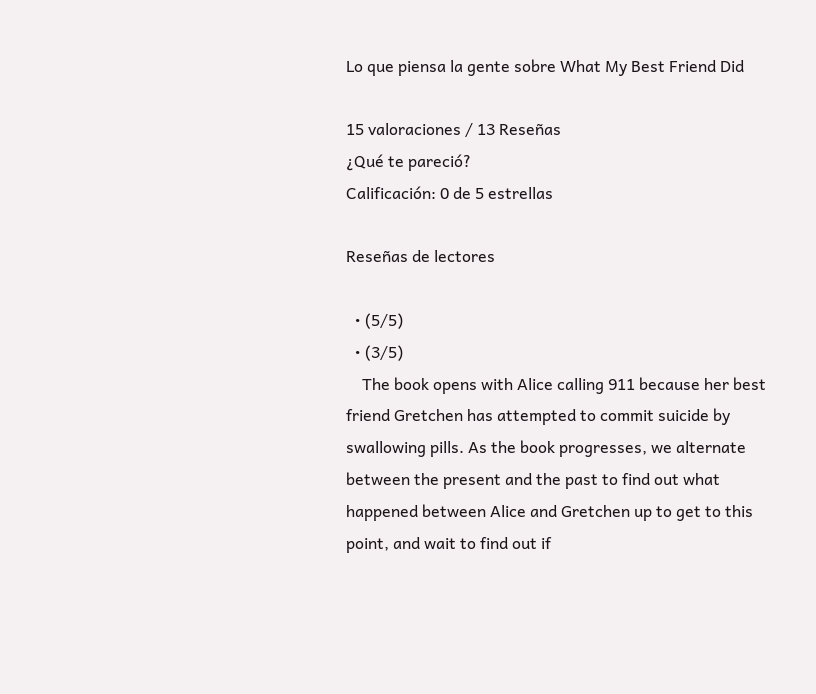Lo que piensa la gente sobre What My Best Friend Did

15 valoraciones / 13 Reseñas
¿Qué te pareció?
Calificación: 0 de 5 estrellas

Reseñas de lectores

  • (5/5)
  • (3/5)
    The book opens with Alice calling 911 because her best friend Gretchen has attempted to commit suicide by swallowing pills. As the book progresses, we alternate between the present and the past to find out what happened between Alice and Gretchen up to get to this point, and wait to find out if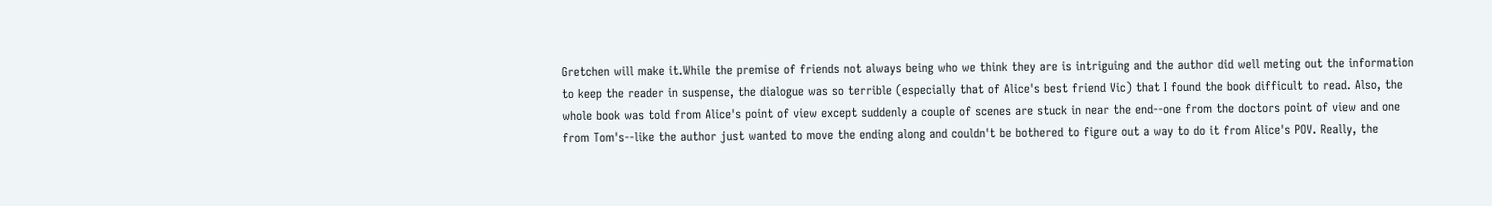Gretchen will make it.While the premise of friends not always being who we think they are is intriguing and the author did well meting out the information to keep the reader in suspense, the dialogue was so terrible (especially that of Alice's best friend Vic) that I found the book difficult to read. Also, the whole book was told from Alice's point of view except suddenly a couple of scenes are stuck in near the end--one from the doctors point of view and one from Tom's--like the author just wanted to move the ending along and couldn't be bothered to figure out a way to do it from Alice's POV. Really, the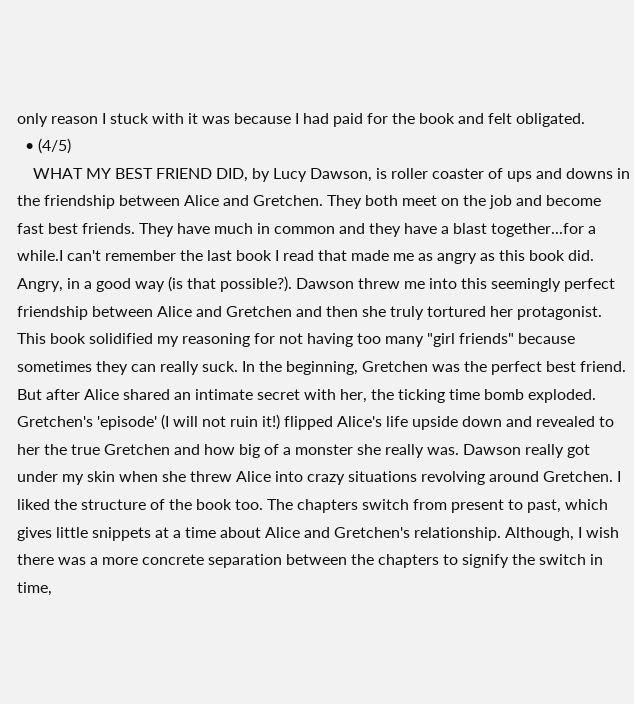only reason I stuck with it was because I had paid for the book and felt obligated.
  • (4/5)
    WHAT MY BEST FRIEND DID, by Lucy Dawson, is roller coaster of ups and downs in the friendship between Alice and Gretchen. They both meet on the job and become fast best friends. They have much in common and they have a blast together...for a while.I can't remember the last book I read that made me as angry as this book did. Angry, in a good way (is that possible?). Dawson threw me into this seemingly perfect friendship between Alice and Gretchen and then she truly tortured her protagonist. This book solidified my reasoning for not having too many "girl friends" because sometimes they can really suck. In the beginning, Gretchen was the perfect best friend. But after Alice shared an intimate secret with her, the ticking time bomb exploded. Gretchen's 'episode' (I will not ruin it!) flipped Alice's life upside down and revealed to her the true Gretchen and how big of a monster she really was. Dawson really got under my skin when she threw Alice into crazy situations revolving around Gretchen. I liked the structure of the book too. The chapters switch from present to past, which gives little snippets at a time about Alice and Gretchen's relationship. Although, I wish there was a more concrete separation between the chapters to signify the switch in time,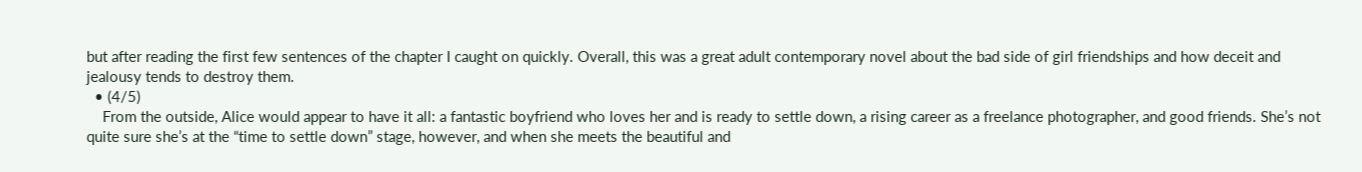but after reading the first few sentences of the chapter I caught on quickly. Overall, this was a great adult contemporary novel about the bad side of girl friendships and how deceit and jealousy tends to destroy them.
  • (4/5)
    From the outside, Alice would appear to have it all: a fantastic boyfriend who loves her and is ready to settle down, a rising career as a freelance photographer, and good friends. She’s not quite sure she’s at the “time to settle down” stage, however, and when she meets the beautiful and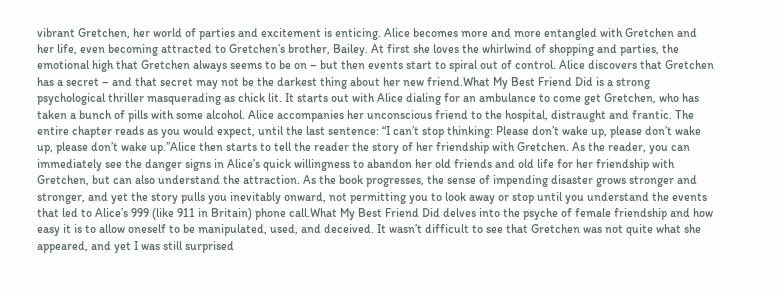vibrant Gretchen, her world of parties and excitement is enticing. Alice becomes more and more entangled with Gretchen and her life, even becoming attracted to Gretchen’s brother, Bailey. At first she loves the whirlwind of shopping and parties, the emotional high that Gretchen always seems to be on – but then events start to spiral out of control. Alice discovers that Gretchen has a secret – and that secret may not be the darkest thing about her new friend.What My Best Friend Did is a strong psychological thriller masquerading as chick lit. It starts out with Alice dialing for an ambulance to come get Gretchen, who has taken a bunch of pills with some alcohol. Alice accompanies her unconscious friend to the hospital, distraught and frantic. The entire chapter reads as you would expect, until the last sentence: “I can’t stop thinking: Please don’t wake up, please don’t wake up, please don’t wake up.”Alice then starts to tell the reader the story of her friendship with Gretchen. As the reader, you can immediately see the danger signs in Alice’s quick willingness to abandon her old friends and old life for her friendship with Gretchen, but can also understand the attraction. As the book progresses, the sense of impending disaster grows stronger and stronger, and yet the story pulls you inevitably onward, not permitting you to look away or stop until you understand the events that led to Alice’s 999 (like 911 in Britain) phone call.What My Best Friend Did delves into the psyche of female friendship and how easy it is to allow oneself to be manipulated, used, and deceived. It wasn’t difficult to see that Gretchen was not quite what she appeared, and yet I was still surprised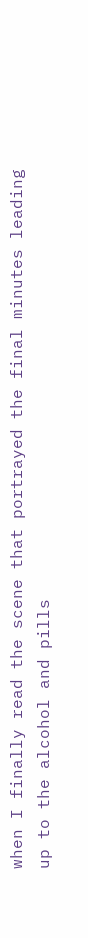when I finally read the scene that portrayed the final minutes leading up to the alcohol and pills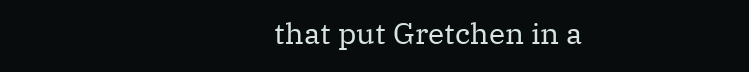that put Gretchen in a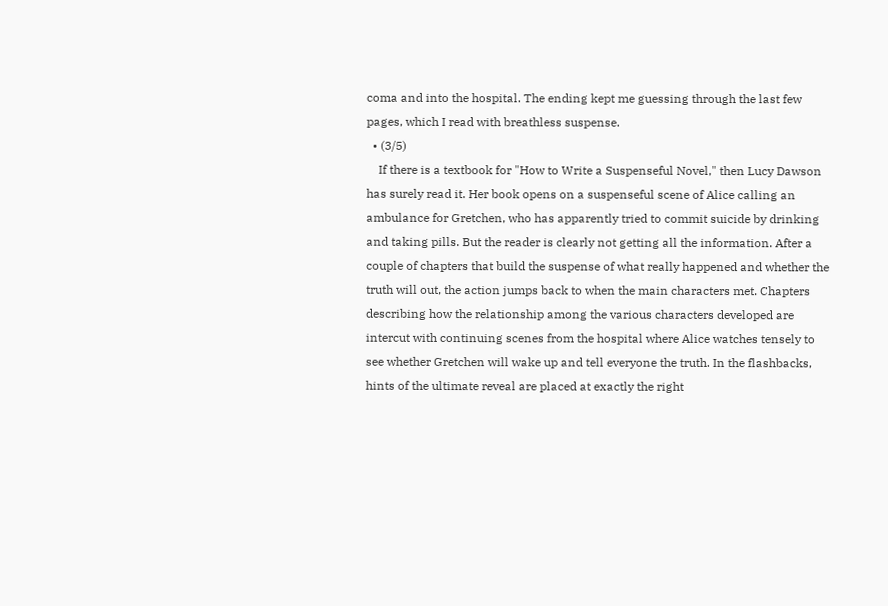coma and into the hospital. The ending kept me guessing through the last few pages, which I read with breathless suspense.
  • (3/5)
    If there is a textbook for "How to Write a Suspenseful Novel," then Lucy Dawson has surely read it. Her book opens on a suspenseful scene of Alice calling an ambulance for Gretchen, who has apparently tried to commit suicide by drinking and taking pills. But the reader is clearly not getting all the information. After a couple of chapters that build the suspense of what really happened and whether the truth will out, the action jumps back to when the main characters met. Chapters describing how the relationship among the various characters developed are intercut with continuing scenes from the hospital where Alice watches tensely to see whether Gretchen will wake up and tell everyone the truth. In the flashbacks, hints of the ultimate reveal are placed at exactly the right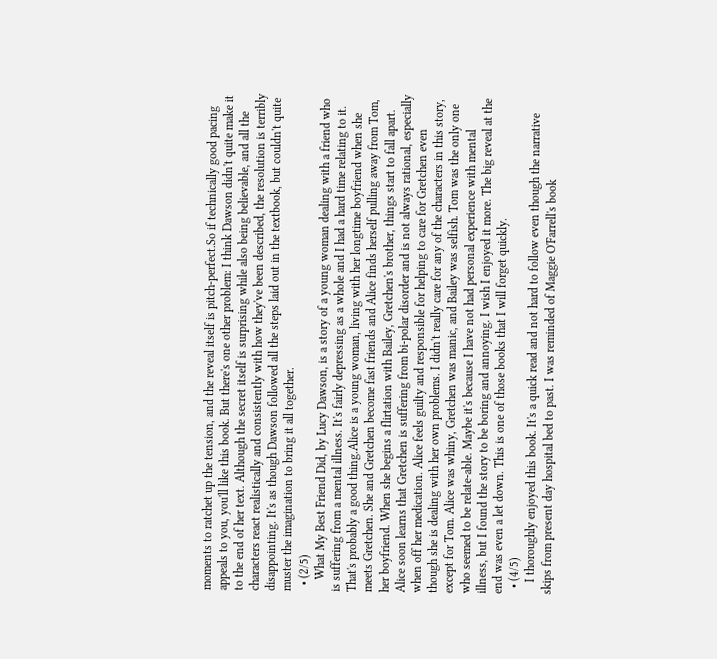moments to ratchet up the tension, and the reveal itself is pitch-perfect.So if technically good pacing appeals to you, you'll like this book. But there's one other problem: I think Dawson didn't quite make it to the end of her text. Although the secret itself is surprising while also being believable, and all the characters react realistically and consistently with how they've been described, the resolution is terribly disappointing. It's as though Dawson followed all the steps laid out in the textbook, but couldn't quite muster the imagination to bring it all together.
  • (2/5)
    What My Best Friend Did, by Lucy Dawson, is a story of a young woman dealing with a friend who is suffering from a mental illness. It's fairly depressing as a whole and I had a hard time relating to it. That's probably a good thing.Alice is a young woman, living with her longtime boyfriend when she meets Gretchen. She and Gretchen become fast friends and Alice finds herself pulling away from Tom, her boyfriend. When she begins a flirtation with Bailey, Gretchen's brother, things start to fall apart. Alice soon learns that Gretchen is suffering from bi-polar disorder and is not always rational, especially when off her medication. Alice feels guilty and responsible for helping to care for Gretchen even though she is dealing with her own problems. I didn't really care for any of the characters in this story, except for Tom. Alice was whiny, Gretchen was manic, and Bailey was selfish. Tom was the only one who seemed to be relate-able. Maybe it's because I have not had personal experience with mental illness, but I found the story to be boring and annoying. I wish I enjoyed it more. The big reveal at the end was even a let down. This is one of those books that I will forget quickly.
  • (4/5)
    I thoroughly enjoyed this book. It's a quick read and not hard to follow even though the narrative skips from present day hospital bed to past. I was reminded of Maggie O'Farrell's book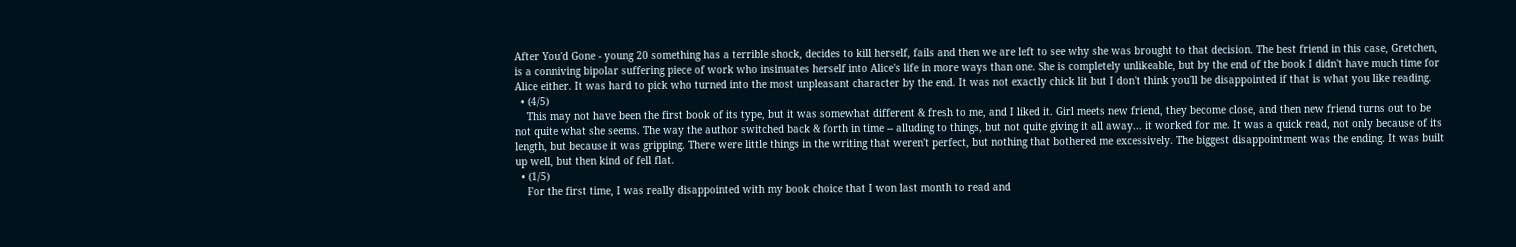After You'd Gone - young 20 something has a terrible shock, decides to kill herself, fails and then we are left to see why she was brought to that decision. The best friend in this case, Gretchen, is a conniving bipolar suffering piece of work who insinuates herself into Alice's life in more ways than one. She is completely unlikeable, but by the end of the book I didn't have much time for Alice either. It was hard to pick who turned into the most unpleasant character by the end. It was not exactly chick lit but I don't think you'll be disappointed if that is what you like reading.
  • (4/5)
    This may not have been the first book of its type, but it was somewhat different & fresh to me, and I liked it. Girl meets new friend, they become close, and then new friend turns out to be not quite what she seems. The way the author switched back & forth in time -- alluding to things, but not quite giving it all away... it worked for me. It was a quick read, not only because of its length, but because it was gripping. There were little things in the writing that weren't perfect, but nothing that bothered me excessively. The biggest disappointment was the ending. It was built up well, but then kind of fell flat.
  • (1/5)
    For the first time, I was really disappointed with my book choice that I won last month to read and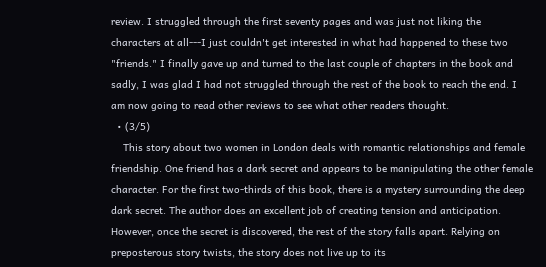review. I struggled through the first seventy pages and was just not liking the characters at all---I just couldn't get interested in what had happened to these two "friends." I finally gave up and turned to the last couple of chapters in the book and sadly, I was glad I had not struggled through the rest of the book to reach the end. I am now going to read other reviews to see what other readers thought.
  • (3/5)
    This story about two women in London deals with romantic relationships and female friendship. One friend has a dark secret and appears to be manipulating the other female character. For the first two-thirds of this book, there is a mystery surrounding the deep dark secret. The author does an excellent job of creating tension and anticipation. However, once the secret is discovered, the rest of the story falls apart. Relying on preposterous story twists, the story does not live up to its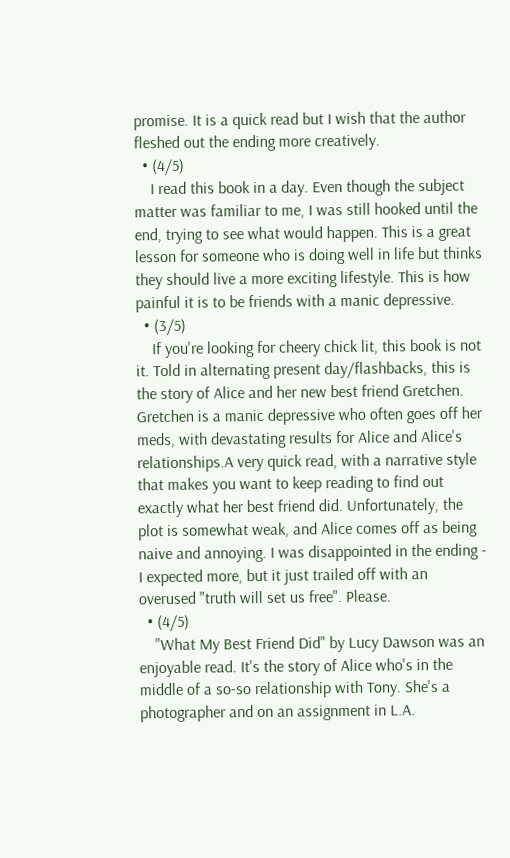promise. It is a quick read but I wish that the author fleshed out the ending more creatively.
  • (4/5)
    I read this book in a day. Even though the subject matter was familiar to me, I was still hooked until the end, trying to see what would happen. This is a great lesson for someone who is doing well in life but thinks they should live a more exciting lifestyle. This is how painful it is to be friends with a manic depressive.
  • (3/5)
    If you're looking for cheery chick lit, this book is not it. Told in alternating present day/flashbacks, this is the story of Alice and her new best friend Gretchen. Gretchen is a manic depressive who often goes off her meds, with devastating results for Alice and Alice's relationships.A very quick read, with a narrative style that makes you want to keep reading to find out exactly what her best friend did. Unfortunately, the plot is somewhat weak, and Alice comes off as being naive and annoying. I was disappointed in the ending - I expected more, but it just trailed off with an overused "truth will set us free". Please.
  • (4/5)
    "What My Best Friend Did" by Lucy Dawson was an enjoyable read. It's the story of Alice who's in the middle of a so-so relationship with Tony. She's a photographer and on an assignment in L.A.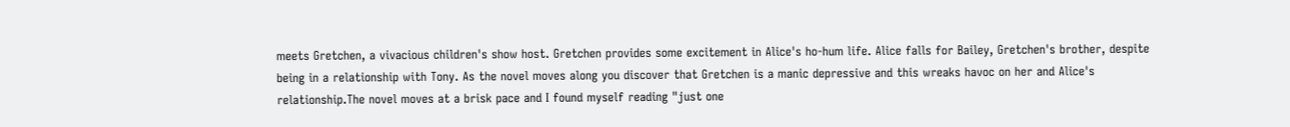meets Gretchen, a vivacious children's show host. Gretchen provides some excitement in Alice's ho-hum life. Alice falls for Bailey, Gretchen's brother, despite being in a relationship with Tony. As the novel moves along you discover that Gretchen is a manic depressive and this wreaks havoc on her and Alice's relationship.The novel moves at a brisk pace and I found myself reading "just one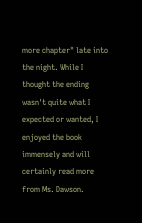more chapter" late into the night. While I thought the ending wasn't quite what I expected or wanted, I enjoyed the book immensely and will certainly read more from Ms. Dawson.